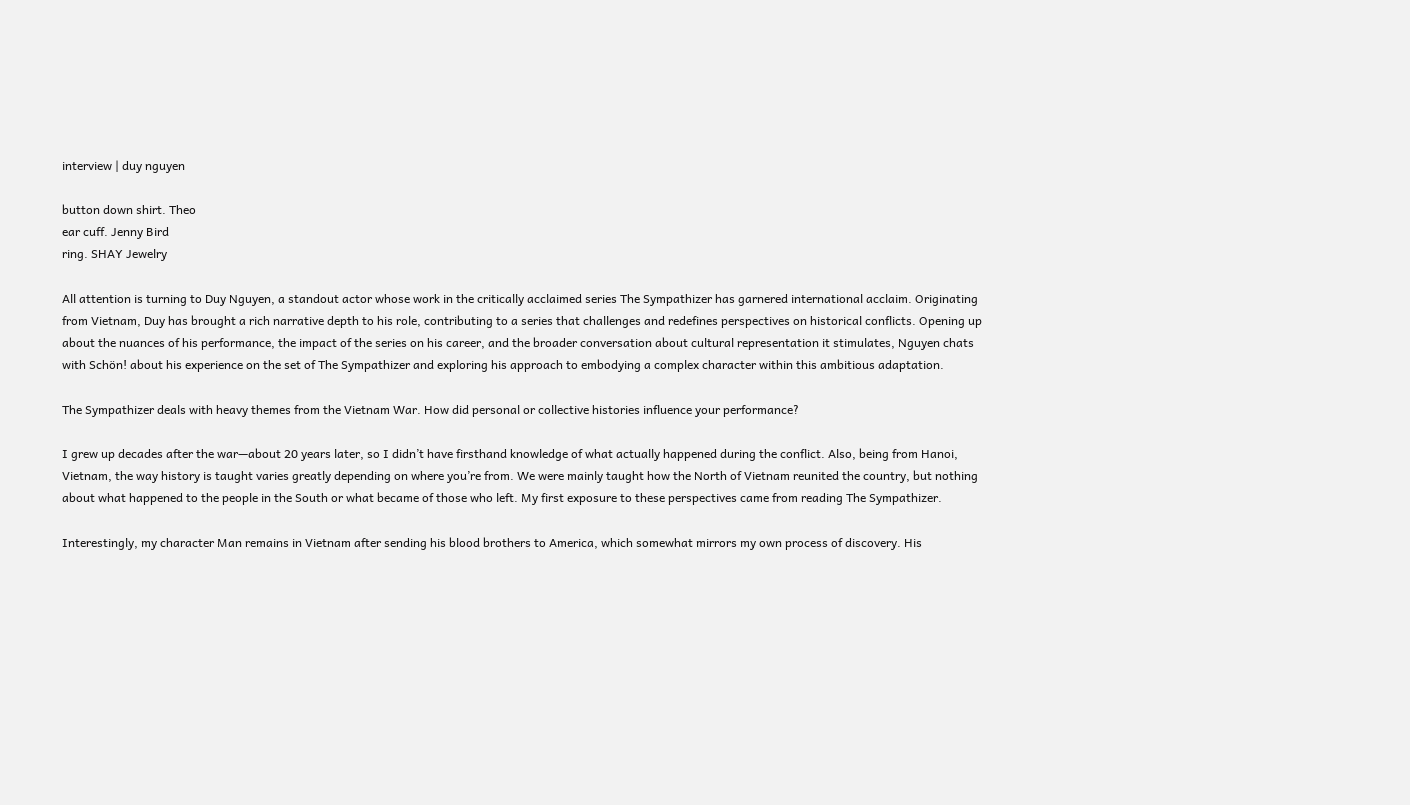interview | duy nguyen

button down shirt. Theo
ear cuff. Jenny Bird
ring. SHAY Jewelry

All attention is turning to Duy Nguyen, a standout actor whose work in the critically acclaimed series The Sympathizer has garnered international acclaim. Originating from Vietnam, Duy has brought a rich narrative depth to his role, contributing to a series that challenges and redefines perspectives on historical conflicts. Opening up about the nuances of his performance, the impact of the series on his career, and the broader conversation about cultural representation it stimulates, Nguyen chats with Schön! about his experience on the set of The Sympathizer and exploring his approach to embodying a complex character within this ambitious adaptation.

The Sympathizer deals with heavy themes from the Vietnam War. How did personal or collective histories influence your performance?

I grew up decades after the war—about 20 years later, so I didn’t have firsthand knowledge of what actually happened during the conflict. Also, being from Hanoi, Vietnam, the way history is taught varies greatly depending on where you’re from. We were mainly taught how the North of Vietnam reunited the country, but nothing about what happened to the people in the South or what became of those who left. My first exposure to these perspectives came from reading The Sympathizer.

Interestingly, my character Man remains in Vietnam after sending his blood brothers to America, which somewhat mirrors my own process of discovery. His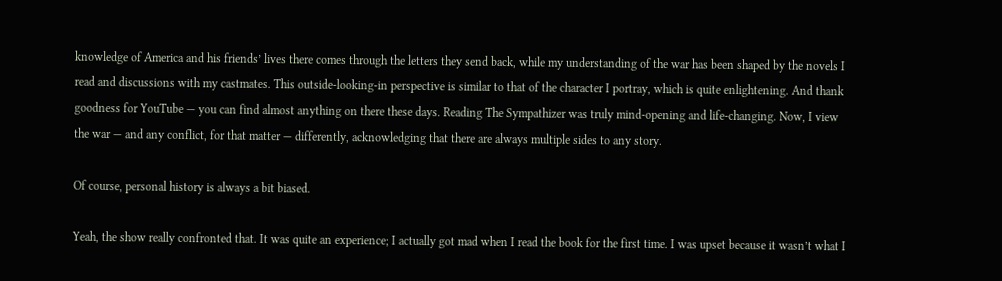knowledge of America and his friends’ lives there comes through the letters they send back, while my understanding of the war has been shaped by the novels I read and discussions with my castmates. This outside-looking-in perspective is similar to that of the character I portray, which is quite enlightening. And thank goodness for YouTube — you can find almost anything on there these days. Reading The Sympathizer was truly mind-opening and life-changing. Now, I view the war — and any conflict, for that matter — differently, acknowledging that there are always multiple sides to any story.

Of course, personal history is always a bit biased.

Yeah, the show really confronted that. It was quite an experience; I actually got mad when I read the book for the first time. I was upset because it wasn’t what I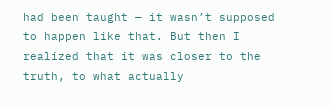had been taught — it wasn’t supposed to happen like that. But then I realized that it was closer to the truth, to what actually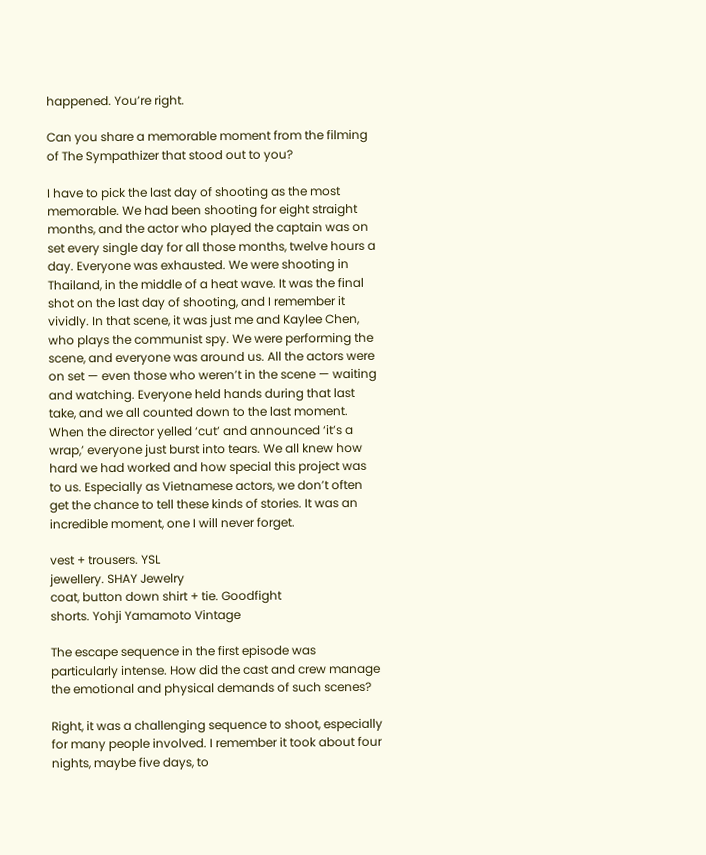happened. You’re right.

Can you share a memorable moment from the filming of The Sympathizer that stood out to you?

I have to pick the last day of shooting as the most memorable. We had been shooting for eight straight months, and the actor who played the captain was on set every single day for all those months, twelve hours a day. Everyone was exhausted. We were shooting in Thailand, in the middle of a heat wave. It was the final shot on the last day of shooting, and I remember it vividly. In that scene, it was just me and Kaylee Chen, who plays the communist spy. We were performing the scene, and everyone was around us. All the actors were on set — even those who weren’t in the scene — waiting and watching. Everyone held hands during that last take, and we all counted down to the last moment. When the director yelled ‘cut’ and announced ‘it’s a wrap,’ everyone just burst into tears. We all knew how hard we had worked and how special this project was to us. Especially as Vietnamese actors, we don’t often get the chance to tell these kinds of stories. It was an incredible moment, one I will never forget.

vest + trousers. YSL
jewellery. SHAY Jewelry
coat, button down shirt + tie. Goodfight
shorts. Yohji Yamamoto Vintage

The escape sequence in the first episode was particularly intense. How did the cast and crew manage the emotional and physical demands of such scenes?

Right, it was a challenging sequence to shoot, especially for many people involved. I remember it took about four nights, maybe five days, to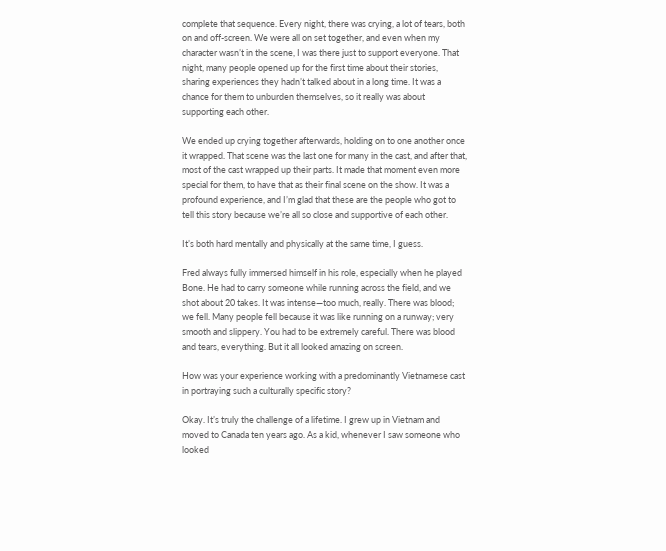complete that sequence. Every night, there was crying, a lot of tears, both on and off-screen. We were all on set together, and even when my character wasn’t in the scene, I was there just to support everyone. That night, many people opened up for the first time about their stories, sharing experiences they hadn’t talked about in a long time. It was a chance for them to unburden themselves, so it really was about supporting each other.

We ended up crying together afterwards, holding on to one another once it wrapped. That scene was the last one for many in the cast, and after that, most of the cast wrapped up their parts. It made that moment even more special for them, to have that as their final scene on the show. It was a profound experience, and I’m glad that these are the people who got to tell this story because we’re all so close and supportive of each other.

It’s both hard mentally and physically at the same time, I guess.

Fred always fully immersed himself in his role, especially when he played Bone. He had to carry someone while running across the field, and we shot about 20 takes. It was intense—too much, really. There was blood; we fell. Many people fell because it was like running on a runway; very smooth and slippery. You had to be extremely careful. There was blood and tears, everything. But it all looked amazing on screen.

How was your experience working with a predominantly Vietnamese cast in portraying such a culturally specific story?

Okay. It’s truly the challenge of a lifetime. I grew up in Vietnam and moved to Canada ten years ago. As a kid, whenever I saw someone who looked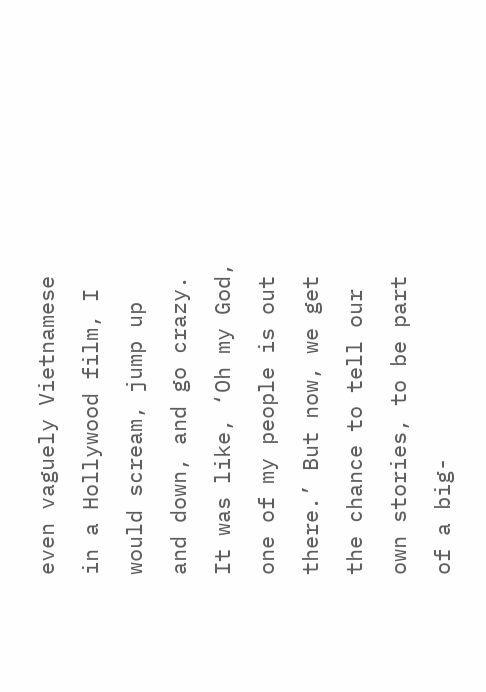even vaguely Vietnamese in a Hollywood film, I would scream, jump up and down, and go crazy. It was like, ‘Oh my God, one of my people is out there.’ But now, we get the chance to tell our own stories, to be part of a big-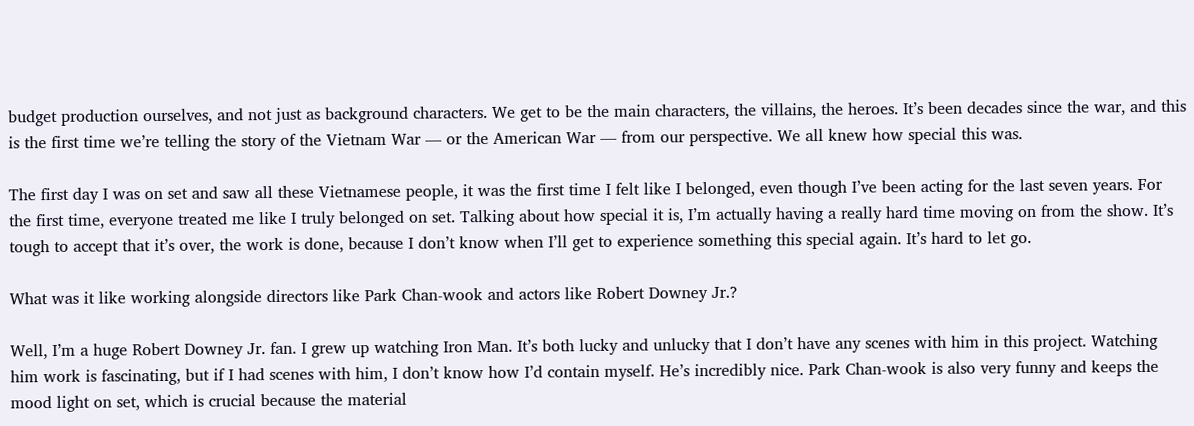budget production ourselves, and not just as background characters. We get to be the main characters, the villains, the heroes. It’s been decades since the war, and this is the first time we’re telling the story of the Vietnam War — or the American War — from our perspective. We all knew how special this was.

The first day I was on set and saw all these Vietnamese people, it was the first time I felt like I belonged, even though I’ve been acting for the last seven years. For the first time, everyone treated me like I truly belonged on set. Talking about how special it is, I’m actually having a really hard time moving on from the show. It’s tough to accept that it’s over, the work is done, because I don’t know when I’ll get to experience something this special again. It’s hard to let go.

What was it like working alongside directors like Park Chan-wook and actors like Robert Downey Jr.?

Well, I’m a huge Robert Downey Jr. fan. I grew up watching Iron Man. It’s both lucky and unlucky that I don’t have any scenes with him in this project. Watching him work is fascinating, but if I had scenes with him, I don’t know how I’d contain myself. He’s incredibly nice. Park Chan-wook is also very funny and keeps the mood light on set, which is crucial because the material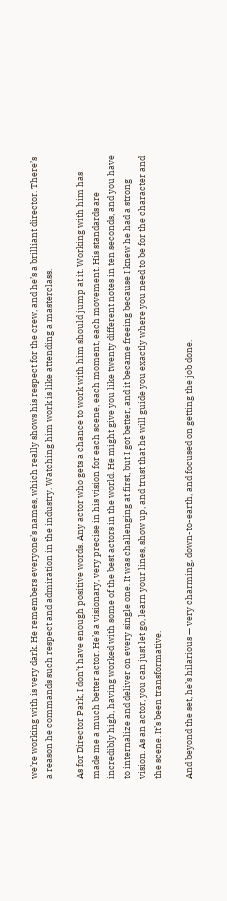we’re working with is very dark. He remembers everyone’s names, which really shows his respect for the crew, and he’s a brilliant director. There’s a reason he commands such respect and admiration in the industry. Watching him work is like attending a masterclass.

As for Director Park, I don’t have enough positive words. Any actor who gets a chance to work with him should jump at it. Working with him has made me a much better actor. He’s a visionary, very precise in his vision for each scene, each moment, each movement. His standards are incredibly high, having worked with some of the best actors in the world. He might give you like twenty different notes in ten seconds, and you have to internalize and deliver on every single one. It was challenging at first, but I got better, and it became freeing because I knew he had a strong vision. As an actor, you can just let go, learn your lines, show up, and trust that he will guide you exactly where you need to be for the character and the scene. It’s been transformative.

And beyond the set, he’s hilarious — very charming, down-to-earth, and focused on getting the job done.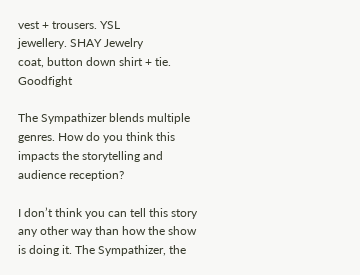vest + trousers. YSL
jewellery. SHAY Jewelry
coat, button down shirt + tie. Goodfight

The Sympathizer blends multiple genres. How do you think this impacts the storytelling and audience reception?

I don’t think you can tell this story any other way than how the show is doing it. The Sympathizer, the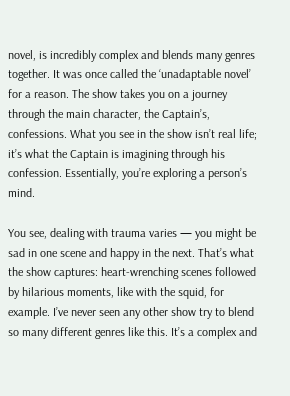novel, is incredibly complex and blends many genres together. It was once called the ‘unadaptable novel’ for a reason. The show takes you on a journey through the main character, the Captain’s, confessions. What you see in the show isn’t real life; it’s what the Captain is imagining through his confession. Essentially, you’re exploring a person’s mind.

You see, dealing with trauma varies — you might be sad in one scene and happy in the next. That’s what the show captures: heart-wrenching scenes followed by hilarious moments, like with the squid, for example. I’ve never seen any other show try to blend so many different genres like this. It’s a complex and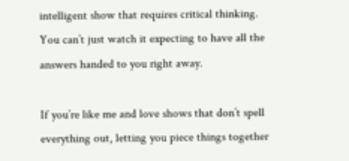intelligent show that requires critical thinking. You can’t just watch it expecting to have all the answers handed to you right away.

If you’re like me and love shows that don’t spell everything out, letting you piece things together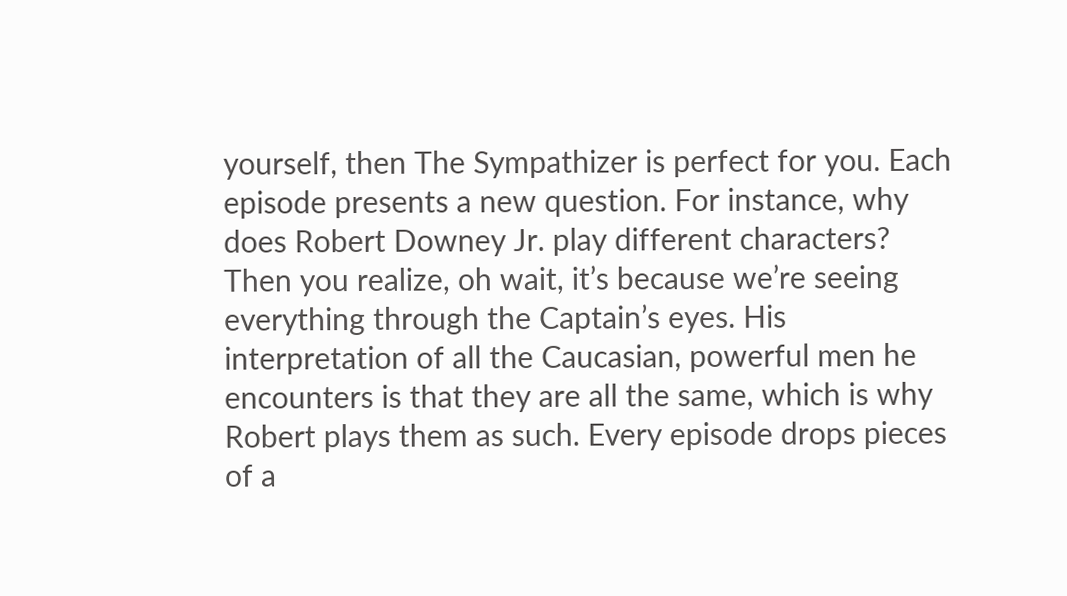yourself, then The Sympathizer is perfect for you. Each episode presents a new question. For instance, why does Robert Downey Jr. play different characters? Then you realize, oh wait, it’s because we’re seeing everything through the Captain’s eyes. His interpretation of all the Caucasian, powerful men he encounters is that they are all the same, which is why Robert plays them as such. Every episode drops pieces of a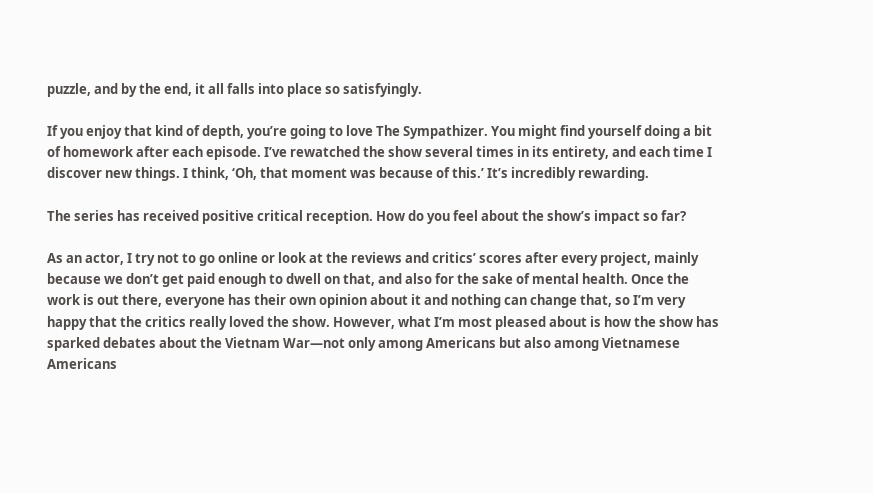puzzle, and by the end, it all falls into place so satisfyingly.

If you enjoy that kind of depth, you’re going to love The Sympathizer. You might find yourself doing a bit of homework after each episode. I’ve rewatched the show several times in its entirety, and each time I discover new things. I think, ‘Oh, that moment was because of this.’ It’s incredibly rewarding.

The series has received positive critical reception. How do you feel about the show’s impact so far?

As an actor, I try not to go online or look at the reviews and critics’ scores after every project, mainly because we don’t get paid enough to dwell on that, and also for the sake of mental health. Once the work is out there, everyone has their own opinion about it and nothing can change that, so I’m very happy that the critics really loved the show. However, what I’m most pleased about is how the show has sparked debates about the Vietnam War—not only among Americans but also among Vietnamese Americans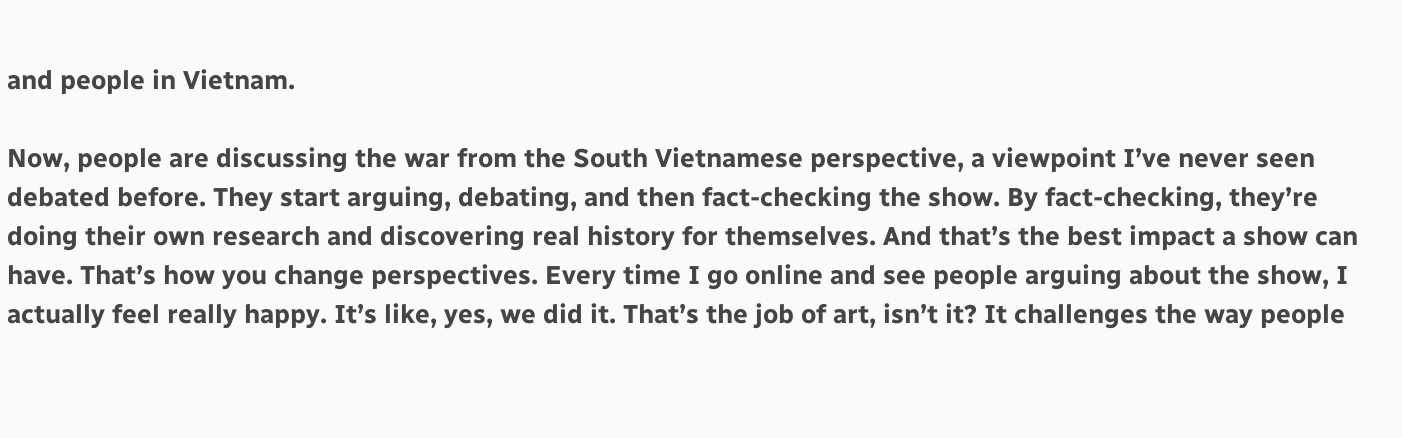and people in Vietnam.

Now, people are discussing the war from the South Vietnamese perspective, a viewpoint I’ve never seen debated before. They start arguing, debating, and then fact-checking the show. By fact-checking, they’re doing their own research and discovering real history for themselves. And that’s the best impact a show can have. That’s how you change perspectives. Every time I go online and see people arguing about the show, I actually feel really happy. It’s like, yes, we did it. That’s the job of art, isn’t it? It challenges the way people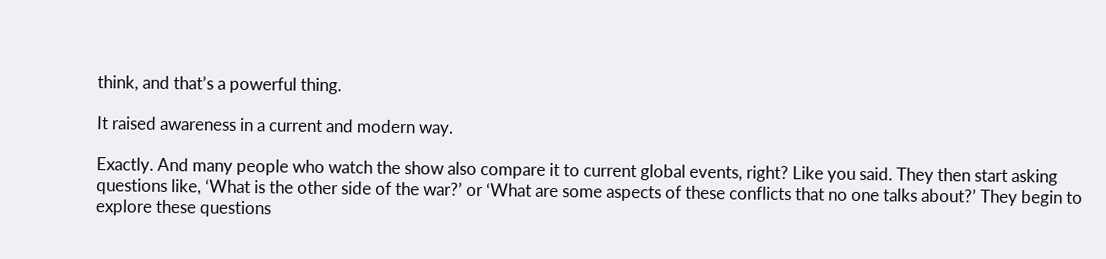think, and that’s a powerful thing.

It raised awareness in a current and modern way.

Exactly. And many people who watch the show also compare it to current global events, right? Like you said. They then start asking questions like, ‘What is the other side of the war?’ or ‘What are some aspects of these conflicts that no one talks about?’ They begin to explore these questions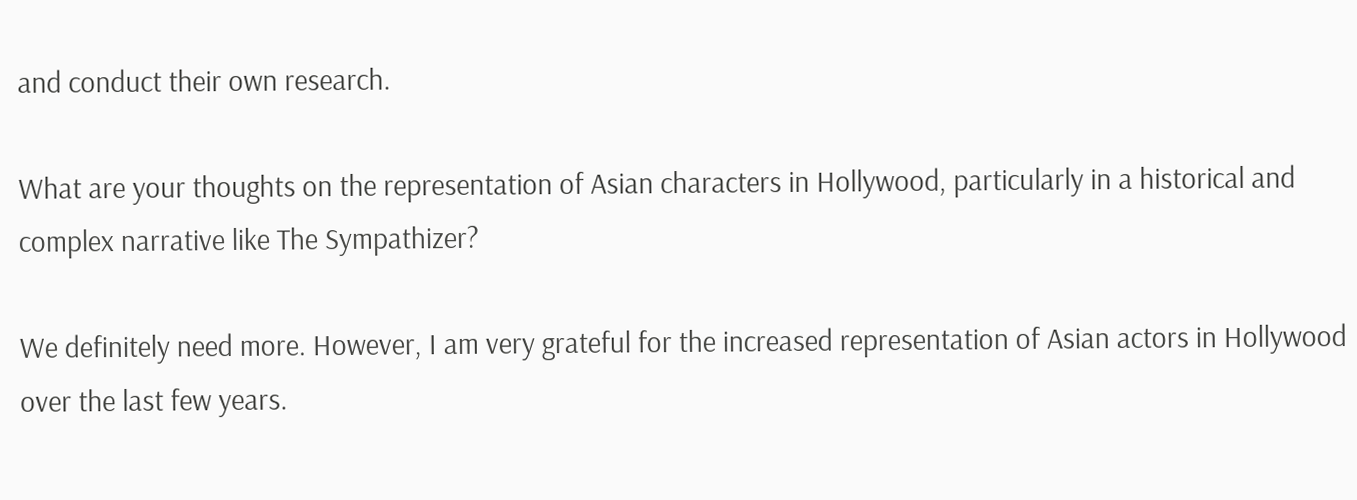and conduct their own research.

What are your thoughts on the representation of Asian characters in Hollywood, particularly in a historical and complex narrative like The Sympathizer?

We definitely need more. However, I am very grateful for the increased representation of Asian actors in Hollywood over the last few years.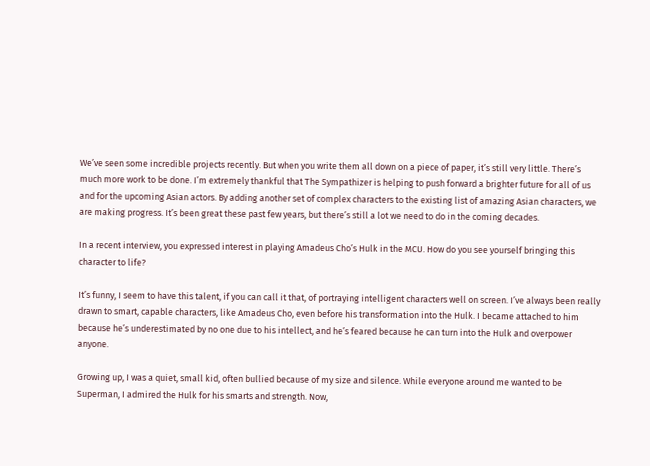We’ve seen some incredible projects recently. But when you write them all down on a piece of paper, it’s still very little. There’s much more work to be done. I’m extremely thankful that The Sympathizer is helping to push forward a brighter future for all of us and for the upcoming Asian actors. By adding another set of complex characters to the existing list of amazing Asian characters, we are making progress. It’s been great these past few years, but there’s still a lot we need to do in the coming decades.

In a recent interview, you expressed interest in playing Amadeus Cho’s Hulk in the MCU. How do you see yourself bringing this character to life?

It’s funny, I seem to have this talent, if you can call it that, of portraying intelligent characters well on screen. I’ve always been really drawn to smart, capable characters, like Amadeus Cho, even before his transformation into the Hulk. I became attached to him because he’s underestimated by no one due to his intellect, and he’s feared because he can turn into the Hulk and overpower anyone.

Growing up, I was a quiet, small kid, often bullied because of my size and silence. While everyone around me wanted to be Superman, I admired the Hulk for his smarts and strength. Now,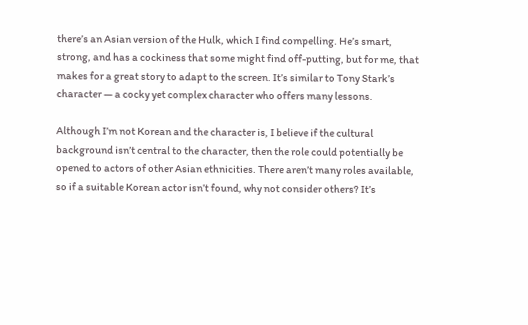there’s an Asian version of the Hulk, which I find compelling. He’s smart, strong, and has a cockiness that some might find off-putting, but for me, that makes for a great story to adapt to the screen. It’s similar to Tony Stark’s character — a cocky yet complex character who offers many lessons.

Although I’m not Korean and the character is, I believe if the cultural background isn’t central to the character, then the role could potentially be opened to actors of other Asian ethnicities. There aren’t many roles available, so if a suitable Korean actor isn’t found, why not consider others? It’s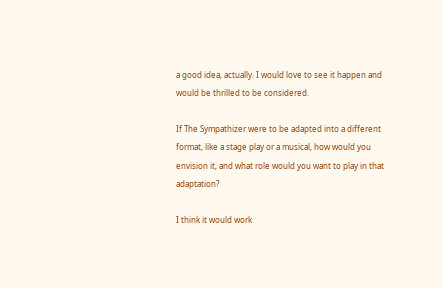a good idea, actually. I would love to see it happen and would be thrilled to be considered.

If The Sympathizer were to be adapted into a different format, like a stage play or a musical, how would you envision it, and what role would you want to play in that adaptation?

I think it would work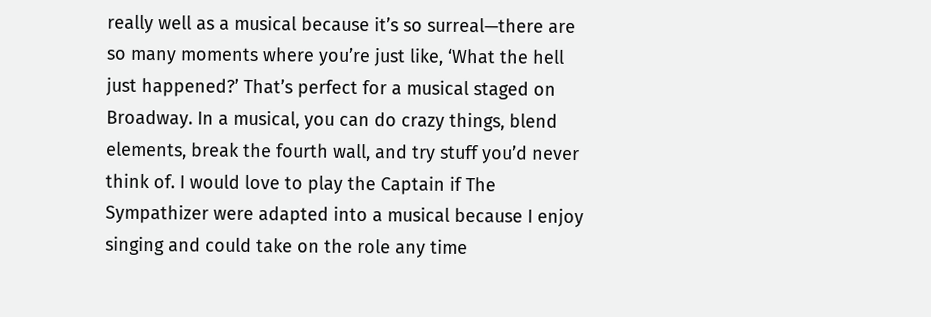really well as a musical because it’s so surreal—there are so many moments where you’re just like, ‘What the hell just happened?’ That’s perfect for a musical staged on Broadway. In a musical, you can do crazy things, blend elements, break the fourth wall, and try stuff you’d never think of. I would love to play the Captain if The Sympathizer were adapted into a musical because I enjoy singing and could take on the role any time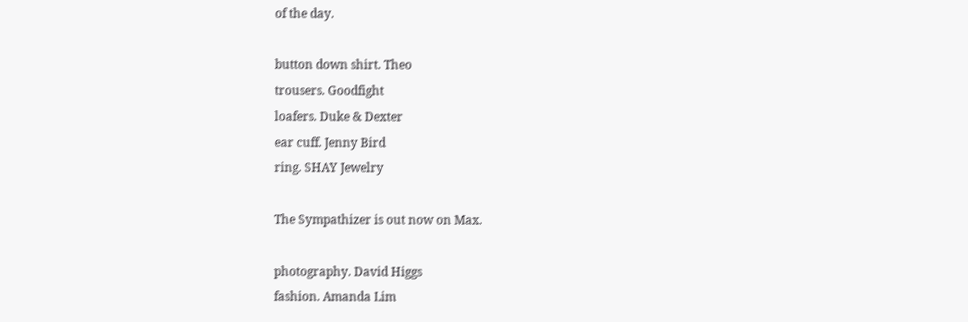of the day.

button down shirt. Theo
trousers. Goodfight
loafers. Duke & Dexter
ear cuff. Jenny Bird
ring. SHAY Jewelry

The Sympathizer is out now on Max.

photography. David Higgs
fashion. Amanda Lim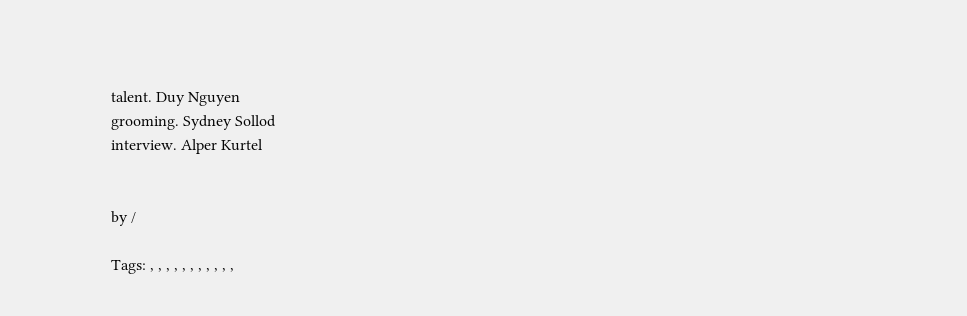talent. Duy Nguyen
grooming. Sydney Sollod
interview. Alper Kurtel


by /

Tags: , , , , , , , , , , ,